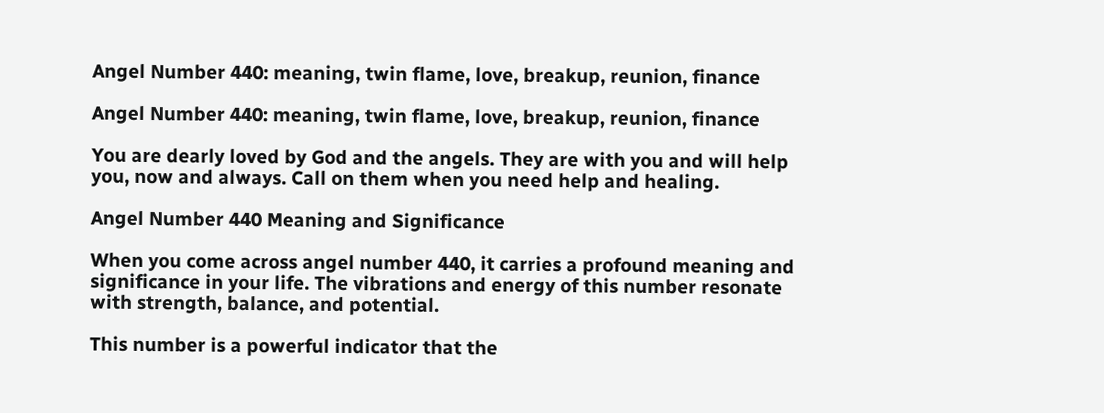Angel Number 440: meaning, twin flame, love, breakup, reunion, finance

Angel Number 440: meaning, twin flame, love, breakup, reunion, finance

You are dearly loved by God and the angels. They are with you and will help you, now and always. Call on them when you need help and healing.

Angel Number 440 Meaning and Significance

When you come across angel number 440, it carries a profound meaning and significance in your life. The vibrations and energy of this number resonate with strength, balance, and potential.

This number is a powerful indicator that the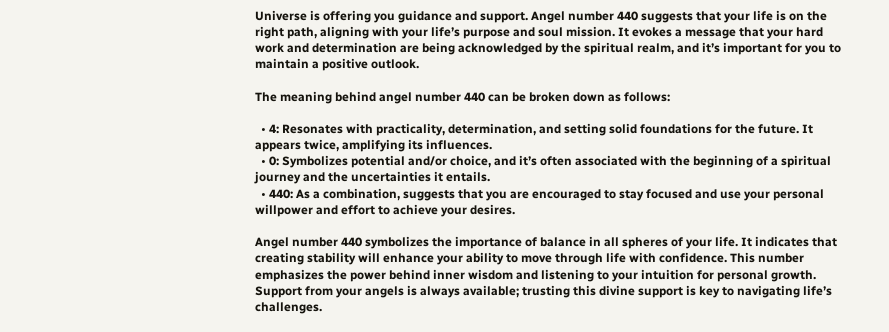Universe is offering you guidance and support. Angel number 440 suggests that your life is on the right path, aligning with your life’s purpose and soul mission. It evokes a message that your hard work and determination are being acknowledged by the spiritual realm, and it’s important for you to maintain a positive outlook.

The meaning behind angel number 440 can be broken down as follows:

  • 4: Resonates with practicality, determination, and setting solid foundations for the future. It appears twice, amplifying its influences.
  • 0: Symbolizes potential and/or choice, and it’s often associated with the beginning of a spiritual journey and the uncertainties it entails.
  • 440: As a combination, suggests that you are encouraged to stay focused and use your personal willpower and effort to achieve your desires.

Angel number 440 symbolizes the importance of balance in all spheres of your life. It indicates that creating stability will enhance your ability to move through life with confidence. This number emphasizes the power behind inner wisdom and listening to your intuition for personal growth. Support from your angels is always available; trusting this divine support is key to navigating life’s challenges.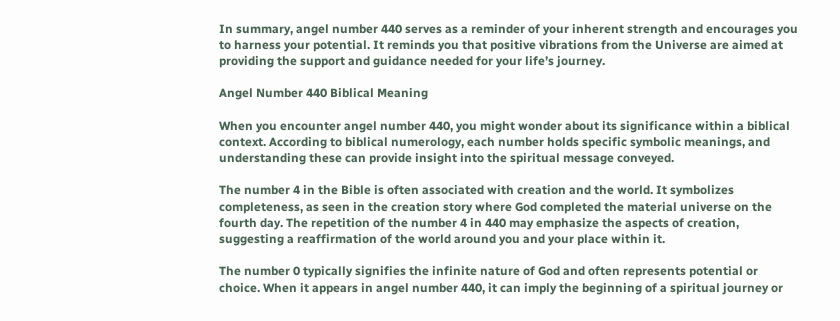In summary, angel number 440 serves as a reminder of your inherent strength and encourages you to harness your potential. It reminds you that positive vibrations from the Universe are aimed at providing the support and guidance needed for your life’s journey.

Angel Number 440 Biblical Meaning

When you encounter angel number 440, you might wonder about its significance within a biblical context. According to biblical numerology, each number holds specific symbolic meanings, and understanding these can provide insight into the spiritual message conveyed.

The number 4 in the Bible is often associated with creation and the world. It symbolizes completeness, as seen in the creation story where God completed the material universe on the fourth day. The repetition of the number 4 in 440 may emphasize the aspects of creation, suggesting a reaffirmation of the world around you and your place within it.

The number 0 typically signifies the infinite nature of God and often represents potential or choice. When it appears in angel number 440, it can imply the beginning of a spiritual journey or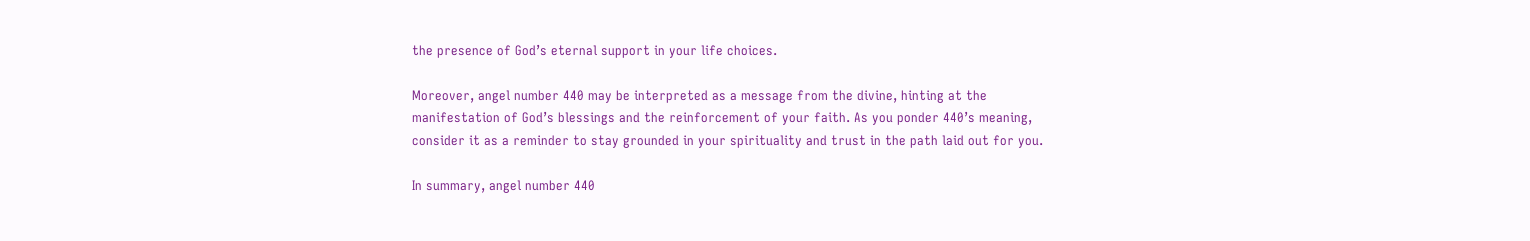the presence of God’s eternal support in your life choices.

Moreover, angel number 440 may be interpreted as a message from the divine, hinting at the manifestation of God’s blessings and the reinforcement of your faith. As you ponder 440’s meaning, consider it as a reminder to stay grounded in your spirituality and trust in the path laid out for you.

In summary, angel number 440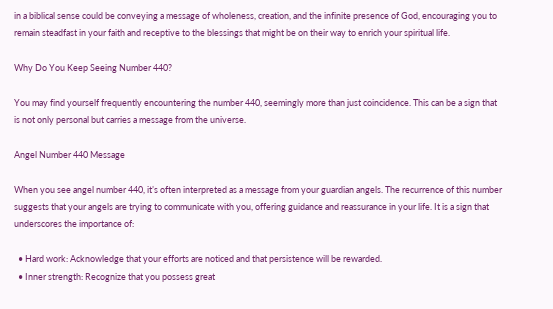in a biblical sense could be conveying a message of wholeness, creation, and the infinite presence of God, encouraging you to remain steadfast in your faith and receptive to the blessings that might be on their way to enrich your spiritual life.

Why Do You Keep Seeing Number 440?

You may find yourself frequently encountering the number 440, seemingly more than just coincidence. This can be a sign that is not only personal but carries a message from the universe.

Angel Number 440 Message

When you see angel number 440, it’s often interpreted as a message from your guardian angels. The recurrence of this number suggests that your angels are trying to communicate with you, offering guidance and reassurance in your life. It is a sign that underscores the importance of:

  • Hard work: Acknowledge that your efforts are noticed and that persistence will be rewarded.
  • Inner strength: Recognize that you possess great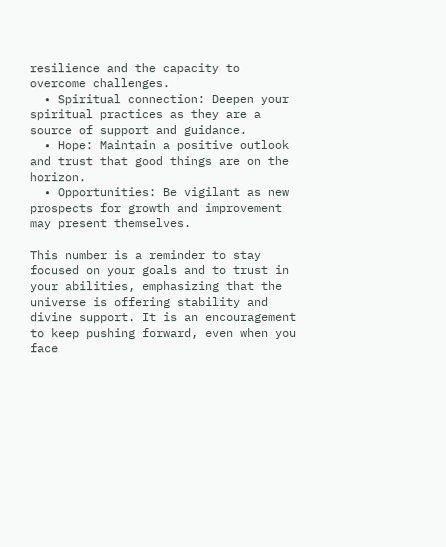resilience and the capacity to overcome challenges.
  • Spiritual connection: Deepen your spiritual practices as they are a source of support and guidance.
  • Hope: Maintain a positive outlook and trust that good things are on the horizon.
  • Opportunities: Be vigilant as new prospects for growth and improvement may present themselves.

This number is a reminder to stay focused on your goals and to trust in your abilities, emphasizing that the universe is offering stability and divine support. It is an encouragement to keep pushing forward, even when you face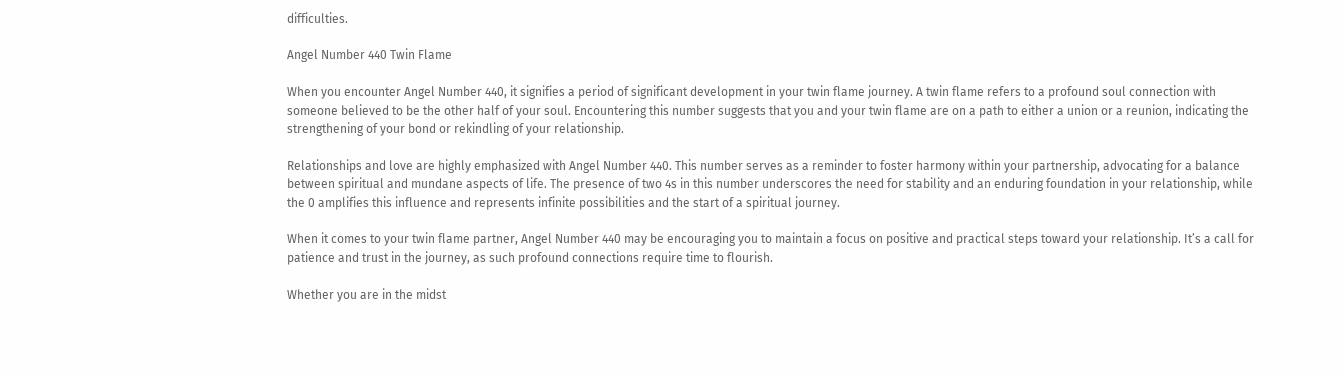difficulties.

Angel Number 440 Twin Flame

When you encounter Angel Number 440, it signifies a period of significant development in your twin flame journey. A twin flame refers to a profound soul connection with someone believed to be the other half of your soul. Encountering this number suggests that you and your twin flame are on a path to either a union or a reunion, indicating the strengthening of your bond or rekindling of your relationship.

Relationships and love are highly emphasized with Angel Number 440. This number serves as a reminder to foster harmony within your partnership, advocating for a balance between spiritual and mundane aspects of life. The presence of two 4s in this number underscores the need for stability and an enduring foundation in your relationship, while the 0 amplifies this influence and represents infinite possibilities and the start of a spiritual journey.

When it comes to your twin flame partner, Angel Number 440 may be encouraging you to maintain a focus on positive and practical steps toward your relationship. It’s a call for patience and trust in the journey, as such profound connections require time to flourish.

Whether you are in the midst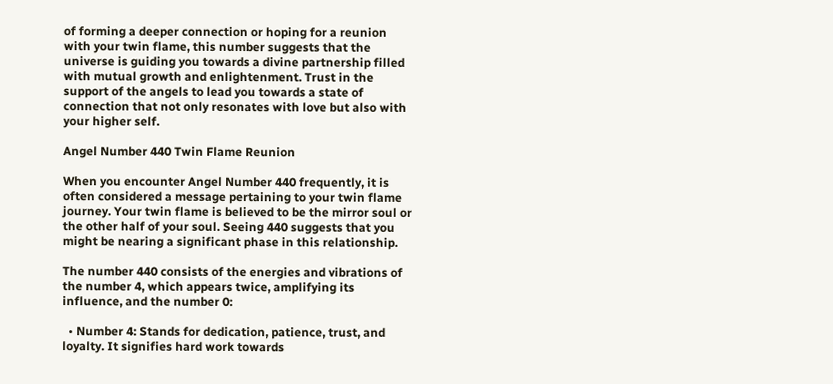of forming a deeper connection or hoping for a reunion with your twin flame, this number suggests that the universe is guiding you towards a divine partnership filled with mutual growth and enlightenment. Trust in the support of the angels to lead you towards a state of connection that not only resonates with love but also with your higher self.

Angel Number 440 Twin Flame Reunion

When you encounter Angel Number 440 frequently, it is often considered a message pertaining to your twin flame journey. Your twin flame is believed to be the mirror soul or the other half of your soul. Seeing 440 suggests that you might be nearing a significant phase in this relationship.

The number 440 consists of the energies and vibrations of the number 4, which appears twice, amplifying its influence, and the number 0:

  • Number 4: Stands for dedication, patience, trust, and loyalty. It signifies hard work towards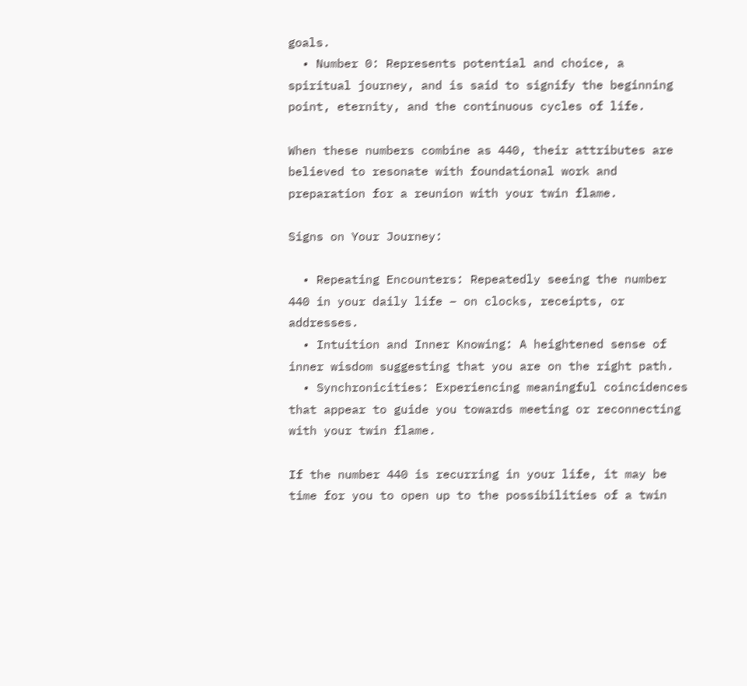goals.
  • Number 0: Represents potential and choice, a spiritual journey, and is said to signify the beginning point, eternity, and the continuous cycles of life.

When these numbers combine as 440, their attributes are believed to resonate with foundational work and preparation for a reunion with your twin flame.

Signs on Your Journey:

  • Repeating Encounters: Repeatedly seeing the number 440 in your daily life – on clocks, receipts, or addresses.
  • Intuition and Inner Knowing: A heightened sense of inner wisdom suggesting that you are on the right path.
  • Synchronicities: Experiencing meaningful coincidences that appear to guide you towards meeting or reconnecting with your twin flame.

If the number 440 is recurring in your life, it may be time for you to open up to the possibilities of a twin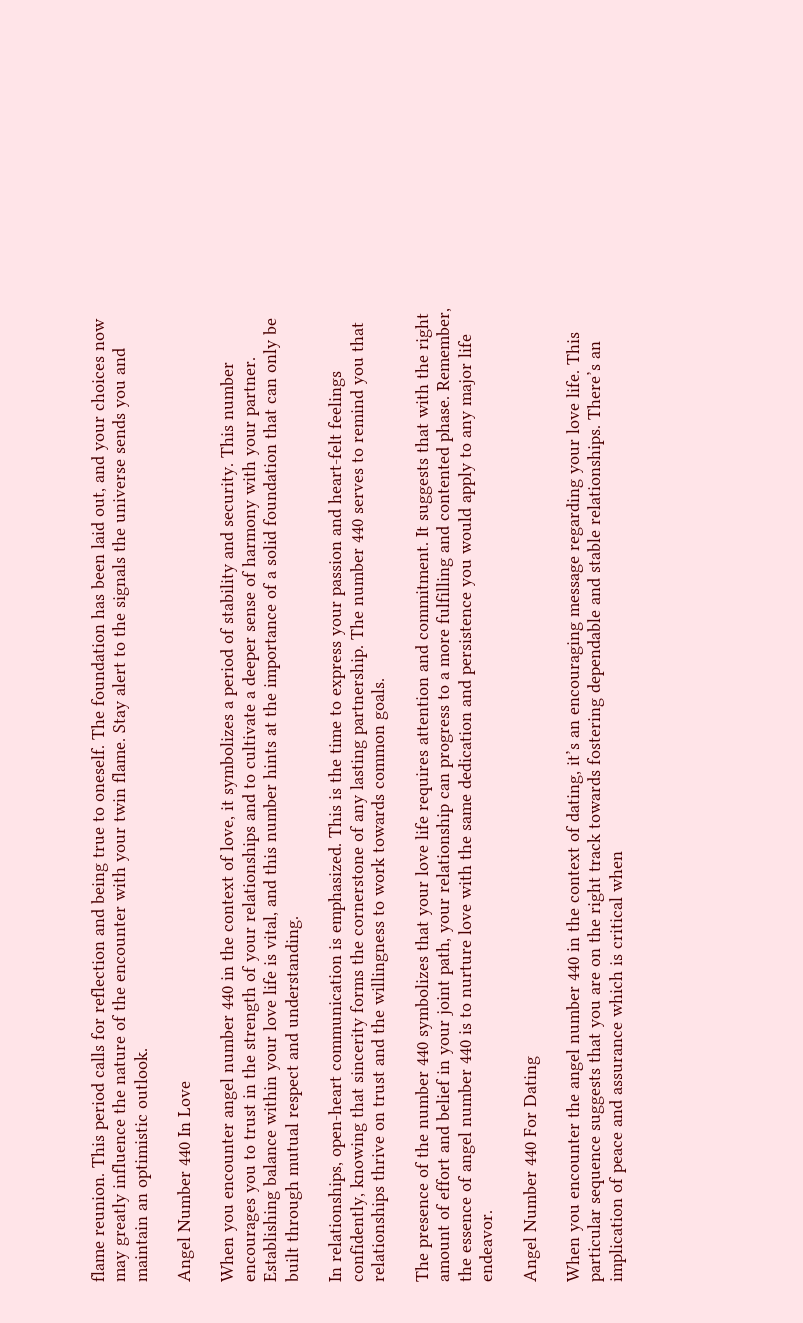flame reunion. This period calls for reflection and being true to oneself. The foundation has been laid out, and your choices now may greatly influence the nature of the encounter with your twin flame. Stay alert to the signals the universe sends you and maintain an optimistic outlook.

Angel Number 440 In Love

When you encounter angel number 440 in the context of love, it symbolizes a period of stability and security. This number encourages you to trust in the strength of your relationships and to cultivate a deeper sense of harmony with your partner. Establishing balance within your love life is vital, and this number hints at the importance of a solid foundation that can only be built through mutual respect and understanding.

In relationships, open-heart communication is emphasized. This is the time to express your passion and heart-felt feelings confidently, knowing that sincerity forms the cornerstone of any lasting partnership. The number 440 serves to remind you that relationships thrive on trust and the willingness to work towards common goals.

The presence of the number 440 symbolizes that your love life requires attention and commitment. It suggests that with the right amount of effort and belief in your joint path, your relationship can progress to a more fulfilling and contented phase. Remember, the essence of angel number 440 is to nurture love with the same dedication and persistence you would apply to any major life endeavor.

Angel Number 440 For Dating

When you encounter the angel number 440 in the context of dating, it’s an encouraging message regarding your love life. This particular sequence suggests that you are on the right track towards fostering dependable and stable relationships. There’s an implication of peace and assurance which is critical when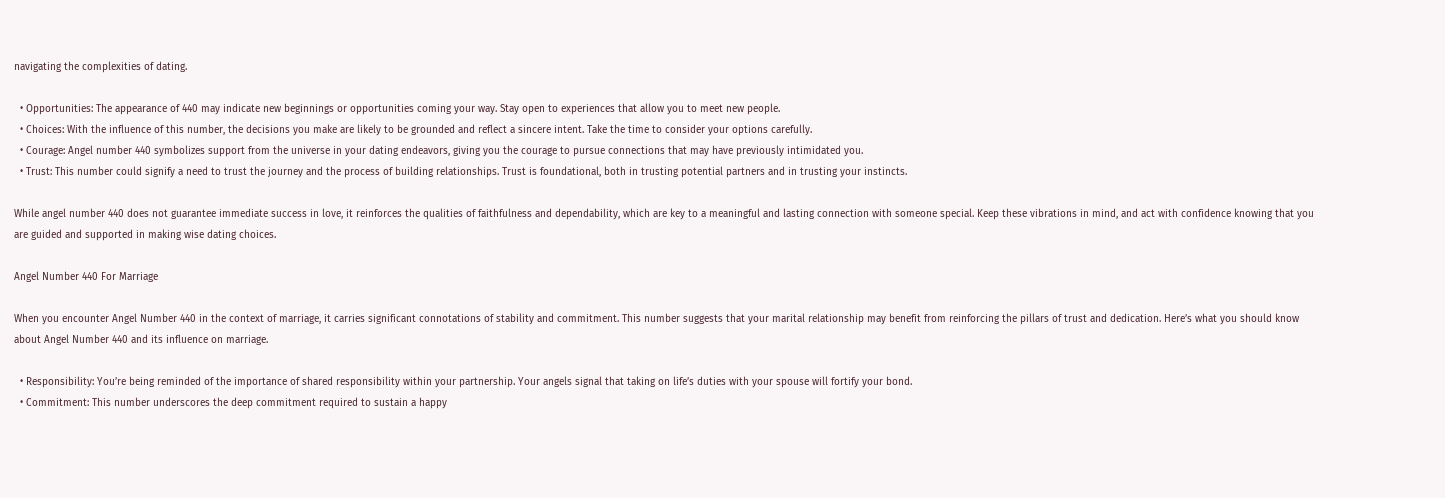navigating the complexities of dating.

  • Opportunities: The appearance of 440 may indicate new beginnings or opportunities coming your way. Stay open to experiences that allow you to meet new people.
  • Choices: With the influence of this number, the decisions you make are likely to be grounded and reflect a sincere intent. Take the time to consider your options carefully.
  • Courage: Angel number 440 symbolizes support from the universe in your dating endeavors, giving you the courage to pursue connections that may have previously intimidated you.
  • Trust: This number could signify a need to trust the journey and the process of building relationships. Trust is foundational, both in trusting potential partners and in trusting your instincts.

While angel number 440 does not guarantee immediate success in love, it reinforces the qualities of faithfulness and dependability, which are key to a meaningful and lasting connection with someone special. Keep these vibrations in mind, and act with confidence knowing that you are guided and supported in making wise dating choices.

Angel Number 440 For Marriage

When you encounter Angel Number 440 in the context of marriage, it carries significant connotations of stability and commitment. This number suggests that your marital relationship may benefit from reinforcing the pillars of trust and dedication. Here’s what you should know about Angel Number 440 and its influence on marriage.

  • Responsibility: You’re being reminded of the importance of shared responsibility within your partnership. Your angels signal that taking on life’s duties with your spouse will fortify your bond.
  • Commitment: This number underscores the deep commitment required to sustain a happy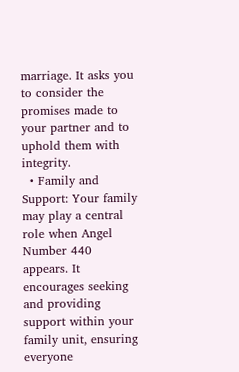marriage. It asks you to consider the promises made to your partner and to uphold them with integrity.
  • Family and Support: Your family may play a central role when Angel Number 440 appears. It encourages seeking and providing support within your family unit, ensuring everyone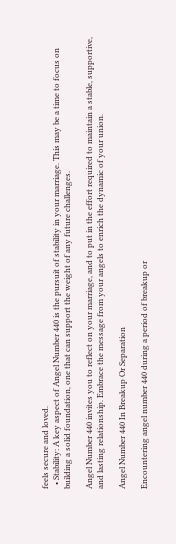feels secure and loved.
  • Stability: A key aspect of Angel Number 440 is the pursuit of stability in your marriage. This may be a time to focus on building a solid foundation, one that can support the weight of any future challenges.

Angel Number 440 invites you to reflect on your marriage, and to put in the effort required to maintain a stable, supportive, and lasting relationship. Embrace the message from your angels to enrich the dynamic of your union.

Angel Number 440 In Breakup Or Separation

Encountering angel number 440 during a period of breakup or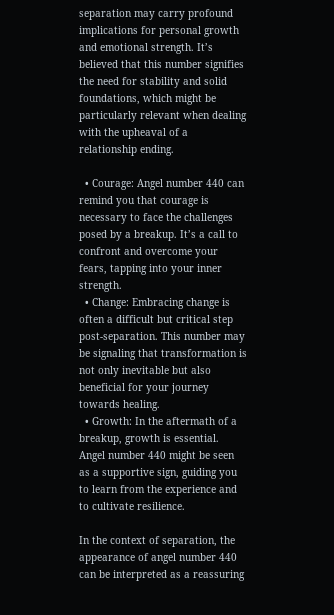separation may carry profound implications for personal growth and emotional strength. It’s believed that this number signifies the need for stability and solid foundations, which might be particularly relevant when dealing with the upheaval of a relationship ending.

  • Courage: Angel number 440 can remind you that courage is necessary to face the challenges posed by a breakup. It’s a call to confront and overcome your fears, tapping into your inner strength.
  • Change: Embracing change is often a difficult but critical step post-separation. This number may be signaling that transformation is not only inevitable but also beneficial for your journey towards healing.
  • Growth: In the aftermath of a breakup, growth is essential. Angel number 440 might be seen as a supportive sign, guiding you to learn from the experience and to cultivate resilience.

In the context of separation, the appearance of angel number 440 can be interpreted as a reassuring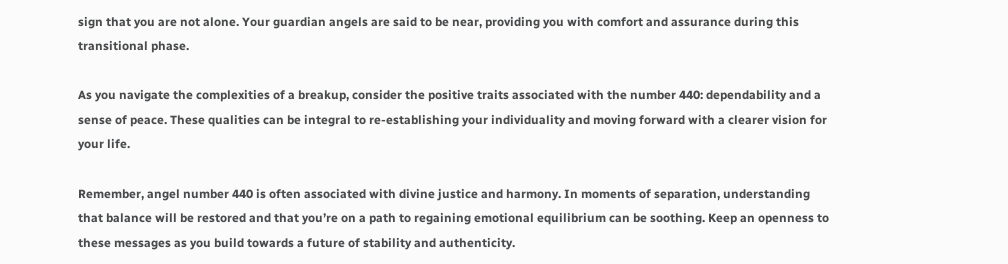sign that you are not alone. Your guardian angels are said to be near, providing you with comfort and assurance during this transitional phase.

As you navigate the complexities of a breakup, consider the positive traits associated with the number 440: dependability and a sense of peace. These qualities can be integral to re-establishing your individuality and moving forward with a clearer vision for your life.

Remember, angel number 440 is often associated with divine justice and harmony. In moments of separation, understanding that balance will be restored and that you’re on a path to regaining emotional equilibrium can be soothing. Keep an openness to these messages as you build towards a future of stability and authenticity.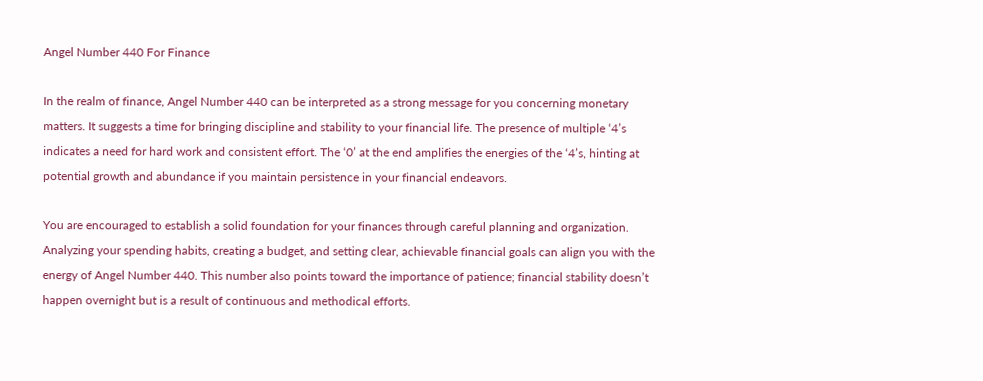Angel Number 440 For Finance

In the realm of finance, Angel Number 440 can be interpreted as a strong message for you concerning monetary matters. It suggests a time for bringing discipline and stability to your financial life. The presence of multiple ‘4’s indicates a need for hard work and consistent effort. The ‘0’ at the end amplifies the energies of the ‘4’s, hinting at potential growth and abundance if you maintain persistence in your financial endeavors.

You are encouraged to establish a solid foundation for your finances through careful planning and organization. Analyzing your spending habits, creating a budget, and setting clear, achievable financial goals can align you with the energy of Angel Number 440. This number also points toward the importance of patience; financial stability doesn’t happen overnight but is a result of continuous and methodical efforts.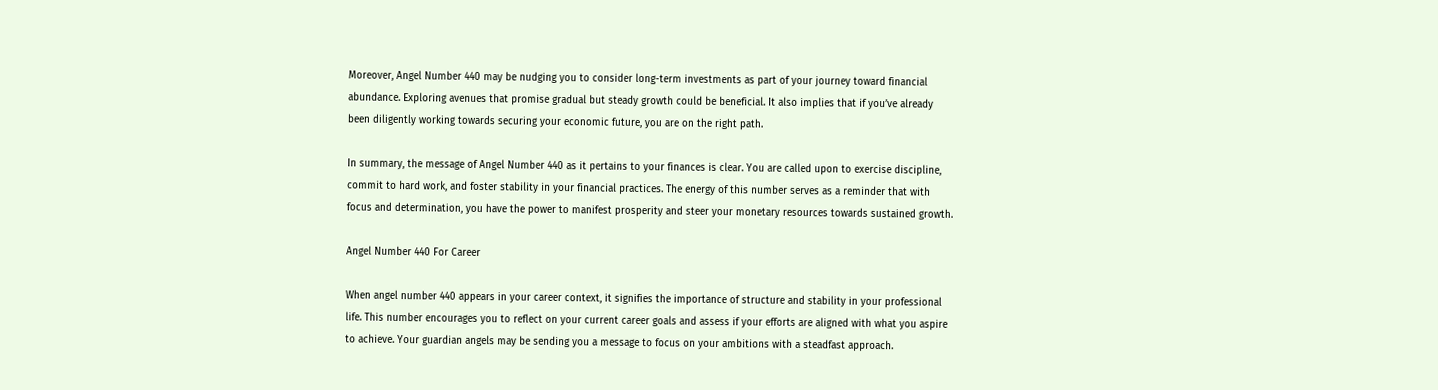Moreover, Angel Number 440 may be nudging you to consider long-term investments as part of your journey toward financial abundance. Exploring avenues that promise gradual but steady growth could be beneficial. It also implies that if you’ve already been diligently working towards securing your economic future, you are on the right path.

In summary, the message of Angel Number 440 as it pertains to your finances is clear. You are called upon to exercise discipline, commit to hard work, and foster stability in your financial practices. The energy of this number serves as a reminder that with focus and determination, you have the power to manifest prosperity and steer your monetary resources towards sustained growth.

Angel Number 440 For Career

When angel number 440 appears in your career context, it signifies the importance of structure and stability in your professional life. This number encourages you to reflect on your current career goals and assess if your efforts are aligned with what you aspire to achieve. Your guardian angels may be sending you a message to focus on your ambitions with a steadfast approach.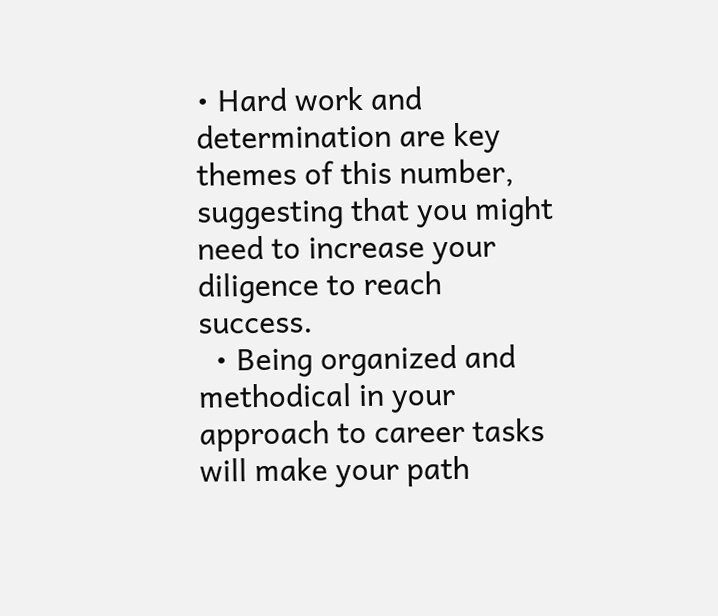• Hard work and determination are key themes of this number, suggesting that you might need to increase your diligence to reach success.
  • Being organized and methodical in your approach to career tasks will make your path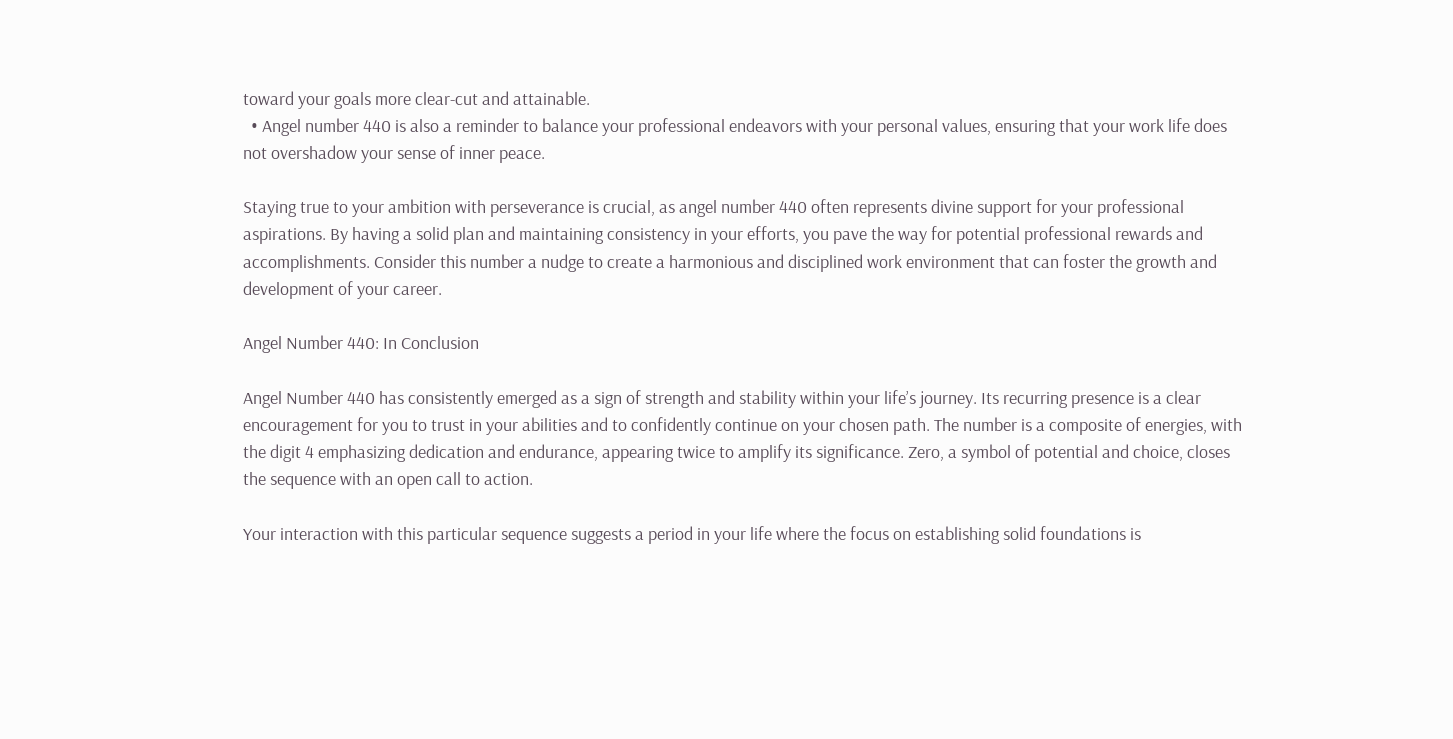toward your goals more clear-cut and attainable.
  • Angel number 440 is also a reminder to balance your professional endeavors with your personal values, ensuring that your work life does not overshadow your sense of inner peace.

Staying true to your ambition with perseverance is crucial, as angel number 440 often represents divine support for your professional aspirations. By having a solid plan and maintaining consistency in your efforts, you pave the way for potential professional rewards and accomplishments. Consider this number a nudge to create a harmonious and disciplined work environment that can foster the growth and development of your career.

Angel Number 440: In Conclusion

Angel Number 440 has consistently emerged as a sign of strength and stability within your life’s journey. Its recurring presence is a clear encouragement for you to trust in your abilities and to confidently continue on your chosen path. The number is a composite of energies, with the digit 4 emphasizing dedication and endurance, appearing twice to amplify its significance. Zero, a symbol of potential and choice, closes the sequence with an open call to action.

Your interaction with this particular sequence suggests a period in your life where the focus on establishing solid foundations is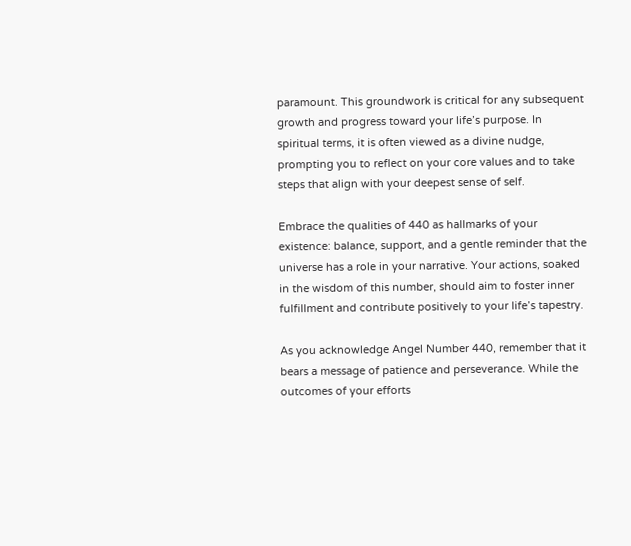paramount. This groundwork is critical for any subsequent growth and progress toward your life’s purpose. In spiritual terms, it is often viewed as a divine nudge, prompting you to reflect on your core values and to take steps that align with your deepest sense of self.

Embrace the qualities of 440 as hallmarks of your existence: balance, support, and a gentle reminder that the universe has a role in your narrative. Your actions, soaked in the wisdom of this number, should aim to foster inner fulfillment and contribute positively to your life’s tapestry.

As you acknowledge Angel Number 440, remember that it bears a message of patience and perseverance. While the outcomes of your efforts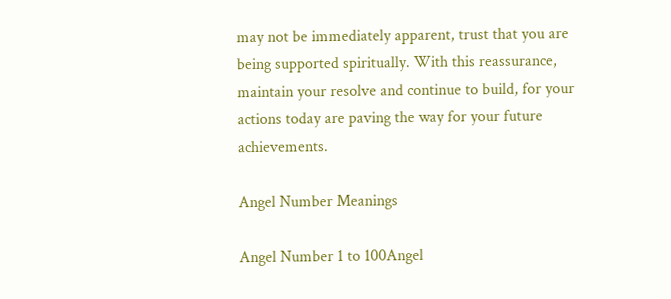may not be immediately apparent, trust that you are being supported spiritually. With this reassurance, maintain your resolve and continue to build, for your actions today are paving the way for your future achievements.

Angel Number Meanings

Angel Number 1 to 100Angel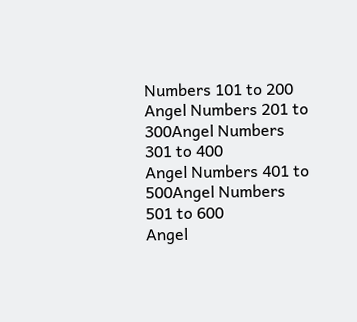Numbers 101 to 200
Angel Numbers 201 to 300Angel Numbers 301 to 400
Angel Numbers 401 to 500Angel Numbers 501 to 600
Angel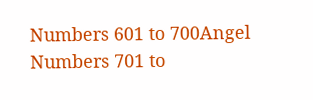Numbers 601 to 700Angel Numbers 701 to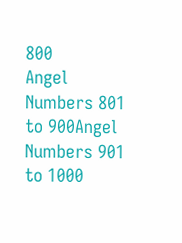800
Angel Numbers 801 to 900Angel Numbers 901 to 1000